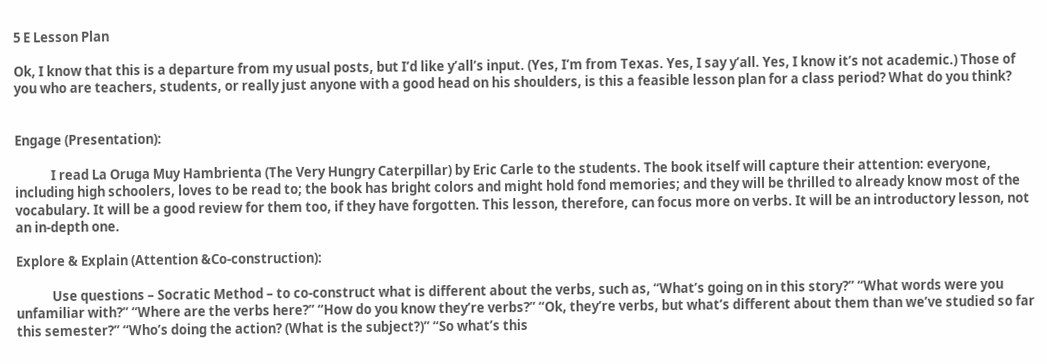5 E Lesson Plan

Ok, I know that this is a departure from my usual posts, but I’d like y’all’s input. (Yes, I’m from Texas. Yes, I say y’all. Yes, I know it’s not academic.) Those of you who are teachers, students, or really just anyone with a good head on his shoulders, is this a feasible lesson plan for a class period? What do you think?


Engage (Presentation):

            I read La Oruga Muy Hambrienta (The Very Hungry Caterpillar) by Eric Carle to the students. The book itself will capture their attention: everyone, including high schoolers, loves to be read to; the book has bright colors and might hold fond memories; and they will be thrilled to already know most of the vocabulary. It will be a good review for them too, if they have forgotten. This lesson, therefore, can focus more on verbs. It will be an introductory lesson, not an in-depth one.

Explore & Explain (Attention &Co-construction):

            Use questions – Socratic Method – to co-construct what is different about the verbs, such as, “What’s going on in this story?” “What words were you unfamiliar with?” “Where are the verbs here?” “How do you know they’re verbs?” “Ok, they’re verbs, but what’s different about them than we’ve studied so far this semester?” “Who’s doing the action? (What is the subject?)” “So what’s this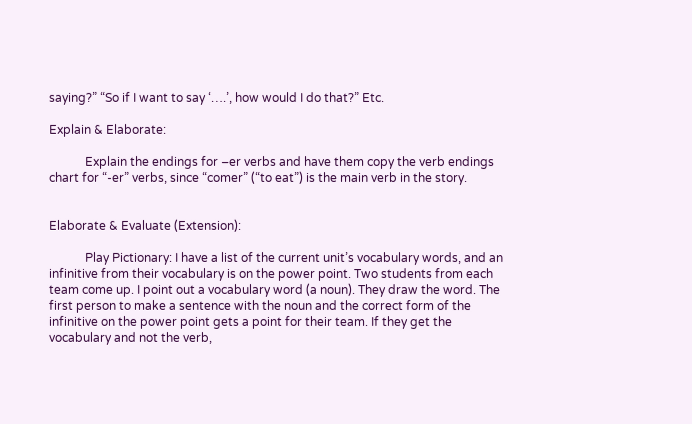saying?” “So if I want to say ‘….’, how would I do that?” Etc.

Explain & Elaborate:

            Explain the endings for –er verbs and have them copy the verb endings chart for “-er” verbs, since “comer” (“to eat”) is the main verb in the story.


Elaborate & Evaluate (Extension):

            Play Pictionary: I have a list of the current unit’s vocabulary words, and an infinitive from their vocabulary is on the power point. Two students from each team come up. I point out a vocabulary word (a noun). They draw the word. The first person to make a sentence with the noun and the correct form of the infinitive on the power point gets a point for their team. If they get the vocabulary and not the verb,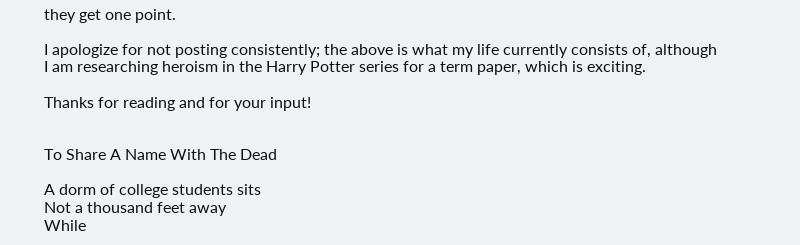they get one point.

I apologize for not posting consistently; the above is what my life currently consists of, although I am researching heroism in the Harry Potter series for a term paper, which is exciting.

Thanks for reading and for your input!


To Share A Name With The Dead

A dorm of college students sits
Not a thousand feet away
While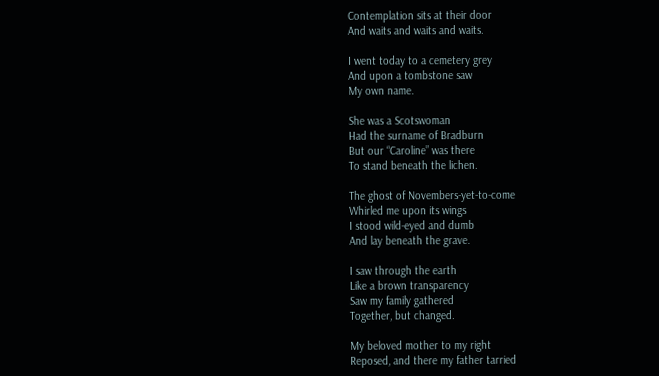Contemplation sits at their door
And waits and waits and waits.

I went today to a cemetery grey
And upon a tombstone saw
My own name.

She was a Scotswoman
Had the surname of Bradburn
But our “Caroline” was there
To stand beneath the lichen.

The ghost of Novembers-yet-to-come
Whirled me upon its wings
I stood wild-eyed and dumb
And lay beneath the grave.

I saw through the earth
Like a brown transparency
Saw my family gathered
Together, but changed.

My beloved mother to my right
Reposed, and there my father tarried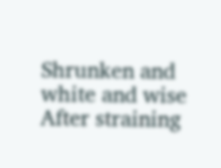Shrunken and white and wise
After straining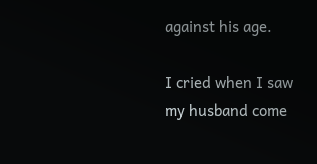against his age.

I cried when I saw my husband come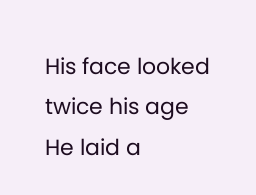His face looked twice his age
He laid a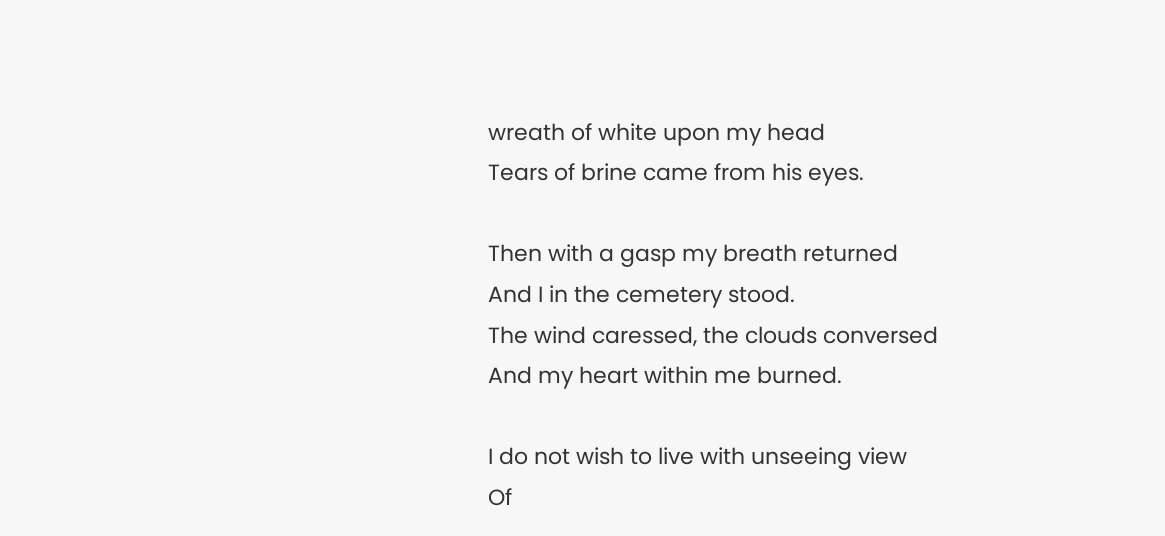wreath of white upon my head
Tears of brine came from his eyes.

Then with a gasp my breath returned
And I in the cemetery stood.
The wind caressed, the clouds conversed
And my heart within me burned.

I do not wish to live with unseeing view
Of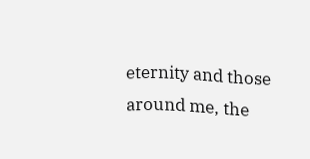eternity and those around me, the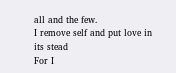all and the few.
I remove self and put love in its stead
For I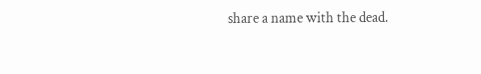share a name with the dead.